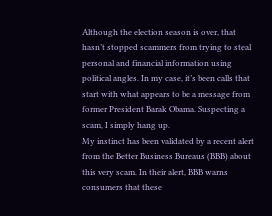Although the election season is over, that hasn’t stopped scammers from trying to steal personal and financial information using political angles. In my case, it’s been calls that start with what appears to be a message from former President Barak Obama. Suspecting a scam, I simply hang up.
My instinct has been validated by a recent alert from the Better Business Bureaus (BBB) about this very scam. In their alert, BBB warns consumers that these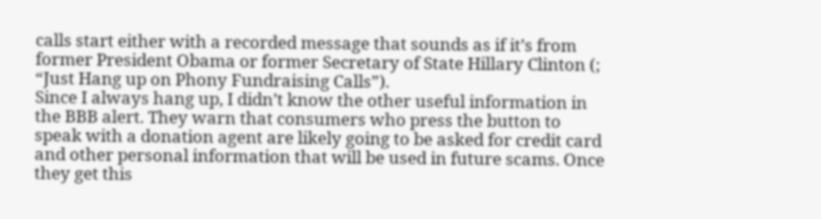calls start either with a recorded message that sounds as if it’s from former President Obama or former Secretary of State Hillary Clinton (; “Just Hang up on Phony Fundraising Calls”).
Since I always hang up, I didn’t know the other useful information in the BBB alert. They warn that consumers who press the button to speak with a donation agent are likely going to be asked for credit card and other personal information that will be used in future scams. Once they get this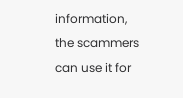information, the scammers can use it for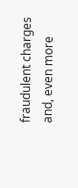fraudulent charges and, even more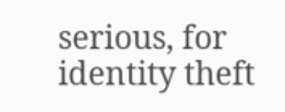serious, for identity theft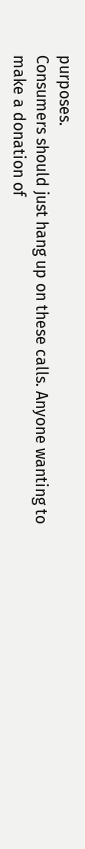purposes.
Consumers should just hang up on these calls. Anyone wanting to make a donation of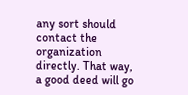any sort should contact the organization directly. That way, a good deed will go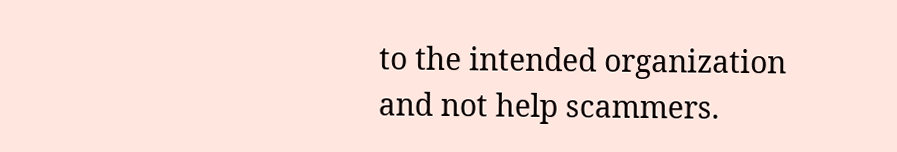to the intended organization and not help scammers.